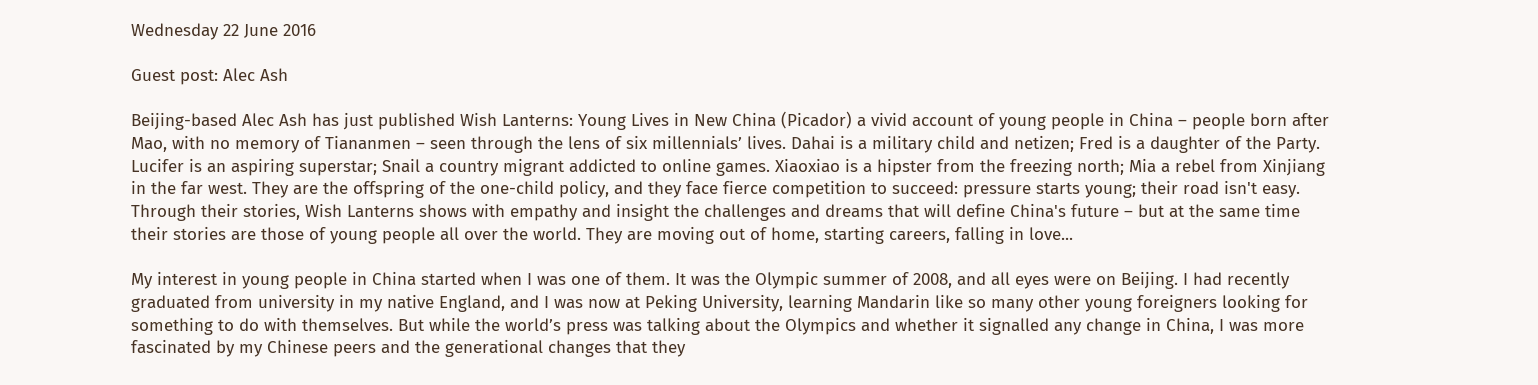Wednesday 22 June 2016

Guest post: Alec Ash

Beijing-based Alec Ash has just published Wish Lanterns: Young Lives in New China (Picador) a vivid account of young people in China – people born after Mao, with no memory of Tiananmen – seen through the lens of six millennials’ lives. Dahai is a military child and netizen; Fred is a daughter of the Party. Lucifer is an aspiring superstar; Snail a country migrant addicted to online games. Xiaoxiao is a hipster from the freezing north; Mia a rebel from Xinjiang in the far west. They are the offspring of the one-child policy, and they face fierce competition to succeed: pressure starts young; their road isn't easy. Through their stories, Wish Lanterns shows with empathy and insight the challenges and dreams that will define China's future – but at the same time their stories are those of young people all over the world. They are moving out of home, starting careers, falling in love...

My interest in young people in China started when I was one of them. It was the Olympic summer of 2008, and all eyes were on Beijing. I had recently graduated from university in my native England, and I was now at Peking University, learning Mandarin like so many other young foreigners looking for something to do with themselves. But while the world’s press was talking about the Olympics and whether it signalled any change in China, I was more fascinated by my Chinese peers and the generational changes that they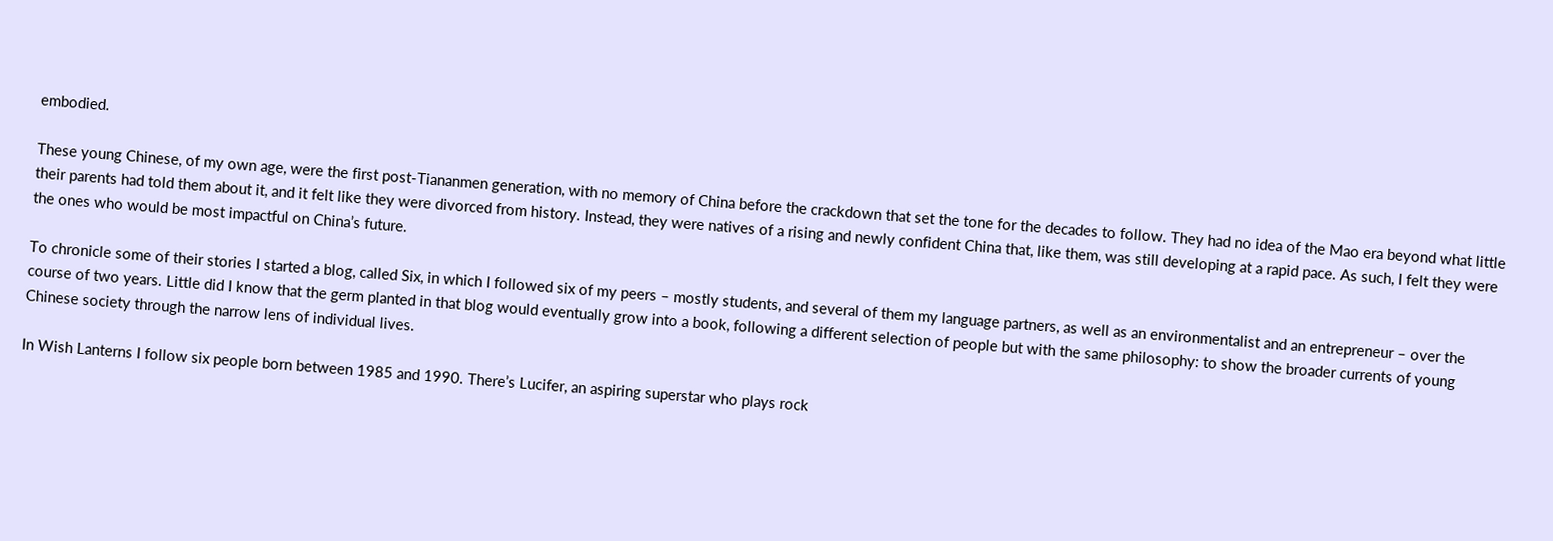embodied.

These young Chinese, of my own age, were the first post-Tiananmen generation, with no memory of China before the crackdown that set the tone for the decades to follow. They had no idea of the Mao era beyond what little their parents had told them about it, and it felt like they were divorced from history. Instead, they were natives of a rising and newly confident China that, like them, was still developing at a rapid pace. As such, I felt they were the ones who would be most impactful on China’s future.

To chronicle some of their stories I started a blog, called Six, in which I followed six of my peers – mostly students, and several of them my language partners, as well as an environmentalist and an entrepreneur – over the course of two years. Little did I know that the germ planted in that blog would eventually grow into a book, following a different selection of people but with the same philosophy: to show the broader currents of young Chinese society through the narrow lens of individual lives.

In Wish Lanterns I follow six people born between 1985 and 1990. There’s Lucifer, an aspiring superstar who plays rock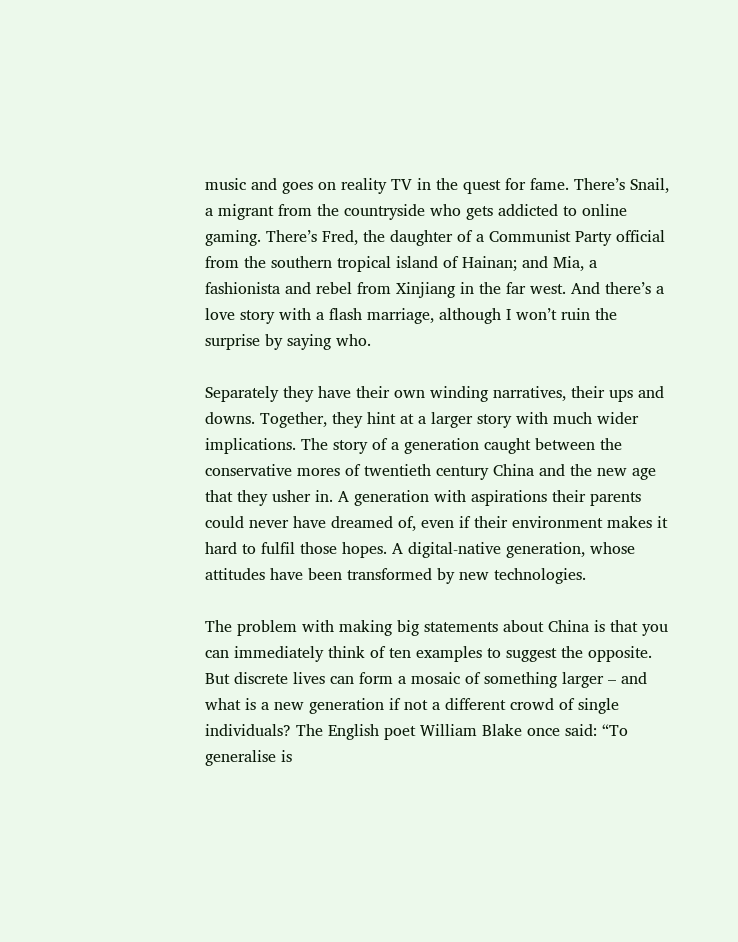music and goes on reality TV in the quest for fame. There’s Snail, a migrant from the countryside who gets addicted to online gaming. There’s Fred, the daughter of a Communist Party official from the southern tropical island of Hainan; and Mia, a fashionista and rebel from Xinjiang in the far west. And there’s a love story with a flash marriage, although I won’t ruin the surprise by saying who.

Separately they have their own winding narratives, their ups and downs. Together, they hint at a larger story with much wider implications. The story of a generation caught between the conservative mores of twentieth century China and the new age that they usher in. A generation with aspirations their parents could never have dreamed of, even if their environment makes it hard to fulfil those hopes. A digital-native generation, whose attitudes have been transformed by new technologies.

The problem with making big statements about China is that you can immediately think of ten examples to suggest the opposite. But discrete lives can form a mosaic of something larger – and what is a new generation if not a different crowd of single individuals? The English poet William Blake once said: “To generalise is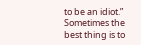to be an idiot.” Sometimes the best thing is to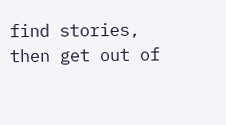find stories, then get out of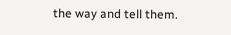the way and tell them.